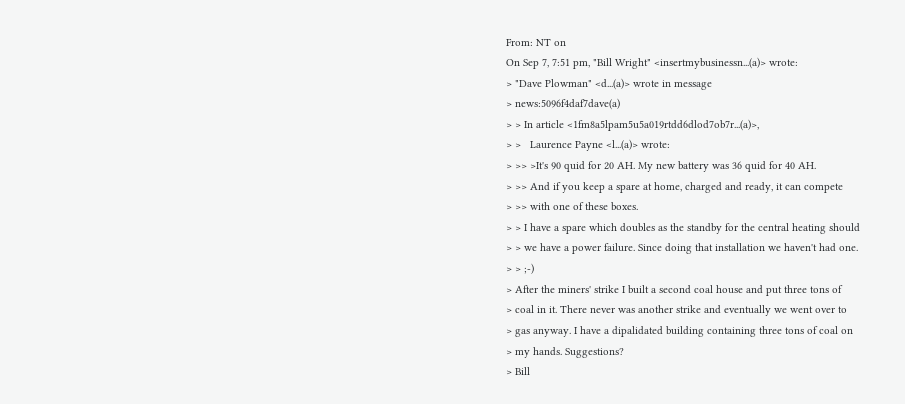From: NT on
On Sep 7, 7:51 pm, "Bill Wright" <insertmybusinessn...(a)> wrote:
> "Dave Plowman" <d...(a)> wrote in message
> news:5096f4daf7dave(a)
> > In article <1fm8a5lpam5u5a019rtdd6dlod7ob7r...(a)>,
> >   Laurence Payne <l...(a)> wrote:
> >> >It's 90 quid for 20 AH. My new battery was 36 quid for 40 AH.
> >> And if you keep a spare at home, charged and ready, it can compete
> >> with one of these boxes.
> > I have a spare which doubles as the standby for the central heating should
> > we have a power failure. Since doing that installation we haven't had one.
> > ;-)
> After the miners' strike I built a second coal house and put three tons of
> coal in it. There never was another strike and eventually we went over to
> gas anyway. I have a dipalidated building containing three tons of coal on
> my hands. Suggestions?
> Bill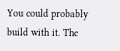You could probably build with it. The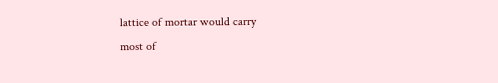lattice of mortar would carry
most of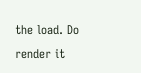the load. Do render it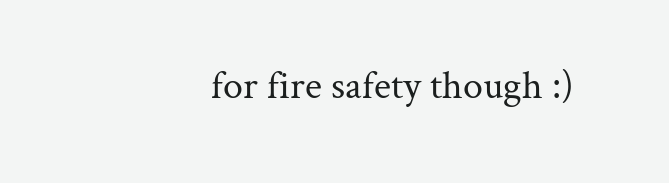for fire safety though :)